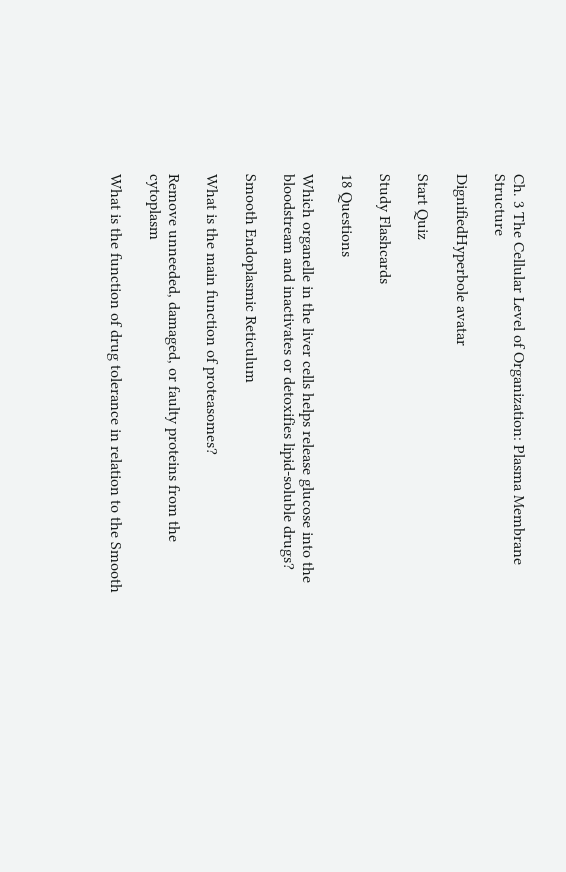Ch. 3 The Cellular Level of Organization: Plasma Membrane Structure

DignifiedHyperbole avatar

Start Quiz

Study Flashcards

18 Questions

Which organelle in the liver cells helps release glucose into the bloodstream and inactivates or detoxifies lipid-soluble drugs?

Smooth Endoplasmic Reticulum

What is the main function of proteasomes?

Remove unneeded, damaged, or faulty proteins from the cytoplasm

What is the function of drug tolerance in relation to the Smooth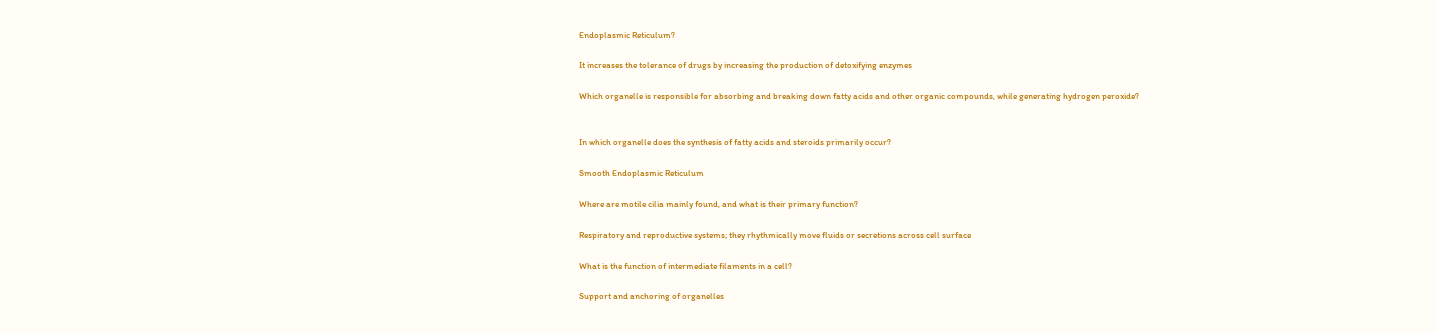Endoplasmic Reticulum?

It increases the tolerance of drugs by increasing the production of detoxifying enzymes

Which organelle is responsible for absorbing and breaking down fatty acids and other organic compounds, while generating hydrogen peroxide?


In which organelle does the synthesis of fatty acids and steroids primarily occur?

Smooth Endoplasmic Reticulum

Where are motile cilia mainly found, and what is their primary function?

Respiratory and reproductive systems; they rhythmically move fluids or secretions across cell surface

What is the function of intermediate filaments in a cell?

Support and anchoring of organelles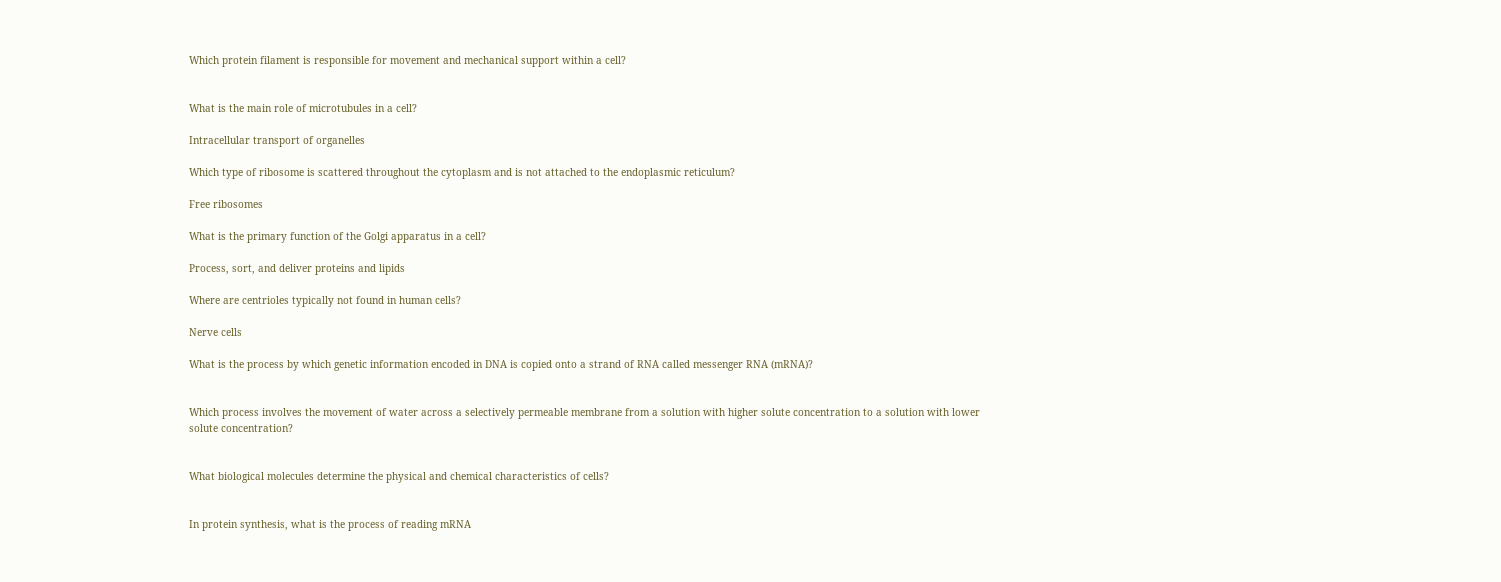Which protein filament is responsible for movement and mechanical support within a cell?


What is the main role of microtubules in a cell?

Intracellular transport of organelles

Which type of ribosome is scattered throughout the cytoplasm and is not attached to the endoplasmic reticulum?

Free ribosomes

What is the primary function of the Golgi apparatus in a cell?

Process, sort, and deliver proteins and lipids

Where are centrioles typically not found in human cells?

Nerve cells

What is the process by which genetic information encoded in DNA is copied onto a strand of RNA called messenger RNA (mRNA)?


Which process involves the movement of water across a selectively permeable membrane from a solution with higher solute concentration to a solution with lower solute concentration?


What biological molecules determine the physical and chemical characteristics of cells?


In protein synthesis, what is the process of reading mRNA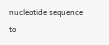nucleotide sequence to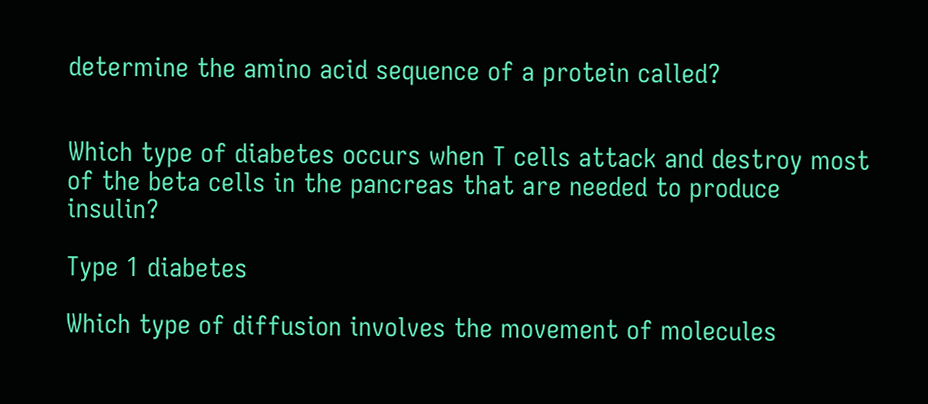determine the amino acid sequence of a protein called?


Which type of diabetes occurs when T cells attack and destroy most of the beta cells in the pancreas that are needed to produce insulin?

Type 1 diabetes

Which type of diffusion involves the movement of molecules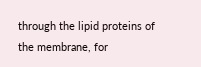through the lipid proteins of the membrane, for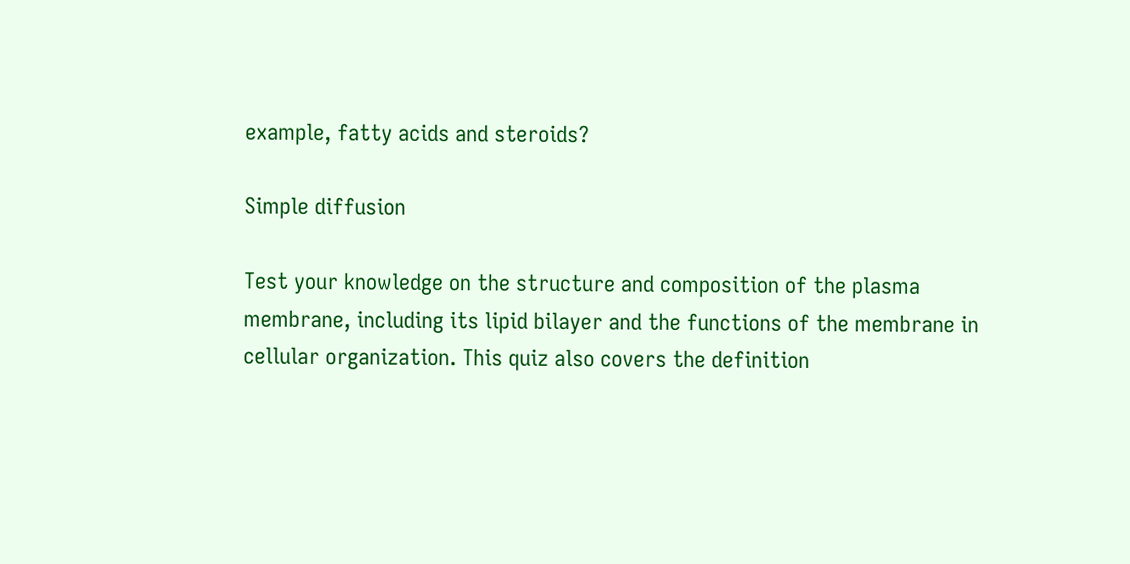example, fatty acids and steroids?

Simple diffusion

Test your knowledge on the structure and composition of the plasma membrane, including its lipid bilayer and the functions of the membrane in cellular organization. This quiz also covers the definition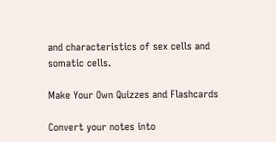and characteristics of sex cells and somatic cells.

Make Your Own Quizzes and Flashcards

Convert your notes into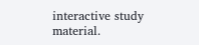interactive study material.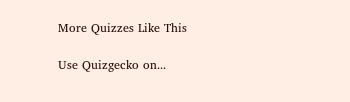More Quizzes Like This

Use Quizgecko on...